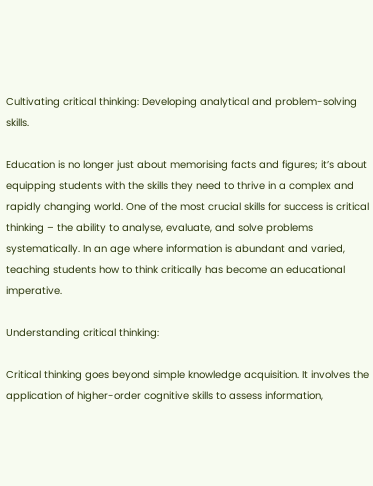Cultivating critical thinking: Developing analytical and problem-solving skills.

Education is no longer just about memorising facts and figures; it’s about equipping students with the skills they need to thrive in a complex and rapidly changing world. One of the most crucial skills for success is critical thinking – the ability to analyse, evaluate, and solve problems systematically. In an age where information is abundant and varied, teaching students how to think critically has become an educational imperative.

Understanding critical thinking:

Critical thinking goes beyond simple knowledge acquisition. It involves the application of higher-order cognitive skills to assess information,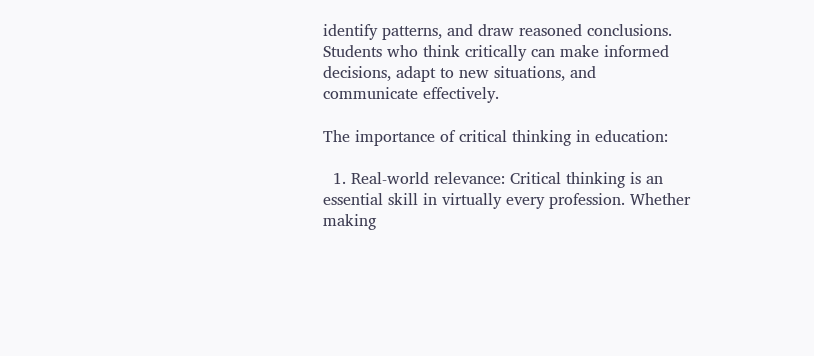identify patterns, and draw reasoned conclusions. Students who think critically can make informed decisions, adapt to new situations, and communicate effectively.

The importance of critical thinking in education:

  1. Real-world relevance: Critical thinking is an essential skill in virtually every profession. Whether making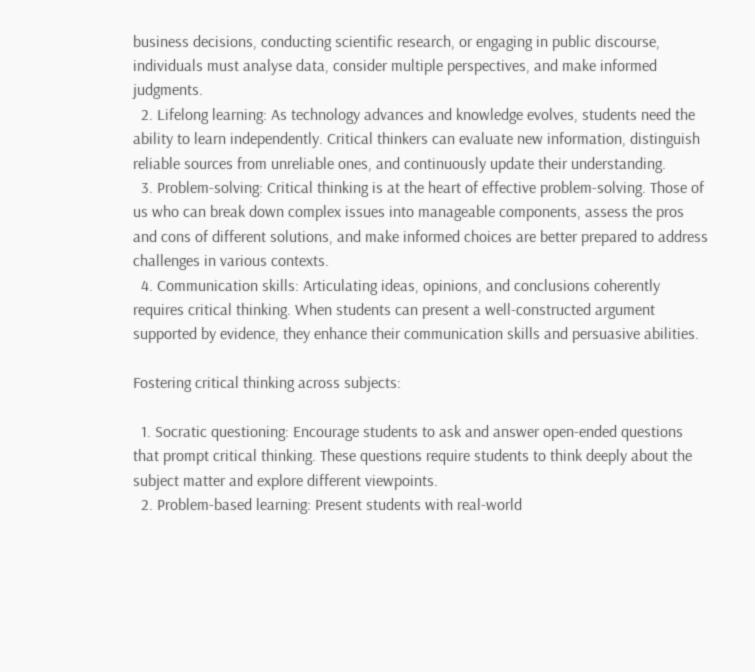business decisions, conducting scientific research, or engaging in public discourse, individuals must analyse data, consider multiple perspectives, and make informed judgments.
  2. Lifelong learning: As technology advances and knowledge evolves, students need the ability to learn independently. Critical thinkers can evaluate new information, distinguish reliable sources from unreliable ones, and continuously update their understanding.
  3. Problem-solving: Critical thinking is at the heart of effective problem-solving. Those of us who can break down complex issues into manageable components, assess the pros and cons of different solutions, and make informed choices are better prepared to address challenges in various contexts.
  4. Communication skills: Articulating ideas, opinions, and conclusions coherently requires critical thinking. When students can present a well-constructed argument supported by evidence, they enhance their communication skills and persuasive abilities.

Fostering critical thinking across subjects:

  1. Socratic questioning: Encourage students to ask and answer open-ended questions that prompt critical thinking. These questions require students to think deeply about the subject matter and explore different viewpoints.
  2. Problem-based learning: Present students with real-world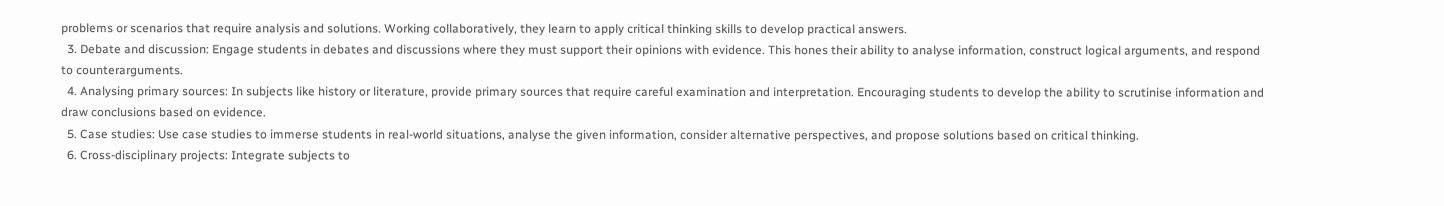problems or scenarios that require analysis and solutions. Working collaboratively, they learn to apply critical thinking skills to develop practical answers.
  3. Debate and discussion: Engage students in debates and discussions where they must support their opinions with evidence. This hones their ability to analyse information, construct logical arguments, and respond to counterarguments.
  4. Analysing primary sources: In subjects like history or literature, provide primary sources that require careful examination and interpretation. Encouraging students to develop the ability to scrutinise information and draw conclusions based on evidence.
  5. Case studies: Use case studies to immerse students in real-world situations, analyse the given information, consider alternative perspectives, and propose solutions based on critical thinking.
  6. Cross-disciplinary projects: Integrate subjects to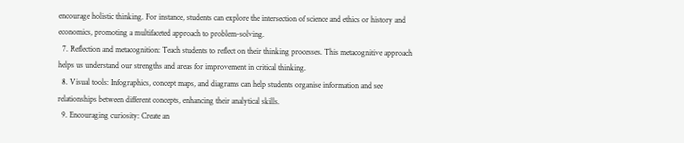encourage holistic thinking. For instance, students can explore the intersection of science and ethics or history and economics, promoting a multifaceted approach to problem-solving.
  7. Reflection and metacognition: Teach students to reflect on their thinking processes. This metacognitive approach helps us understand our strengths and areas for improvement in critical thinking.
  8. Visual tools: Infographics, concept maps, and diagrams can help students organise information and see relationships between different concepts, enhancing their analytical skills.
  9. Encouraging curiosity: Create an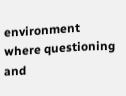environment where questioning and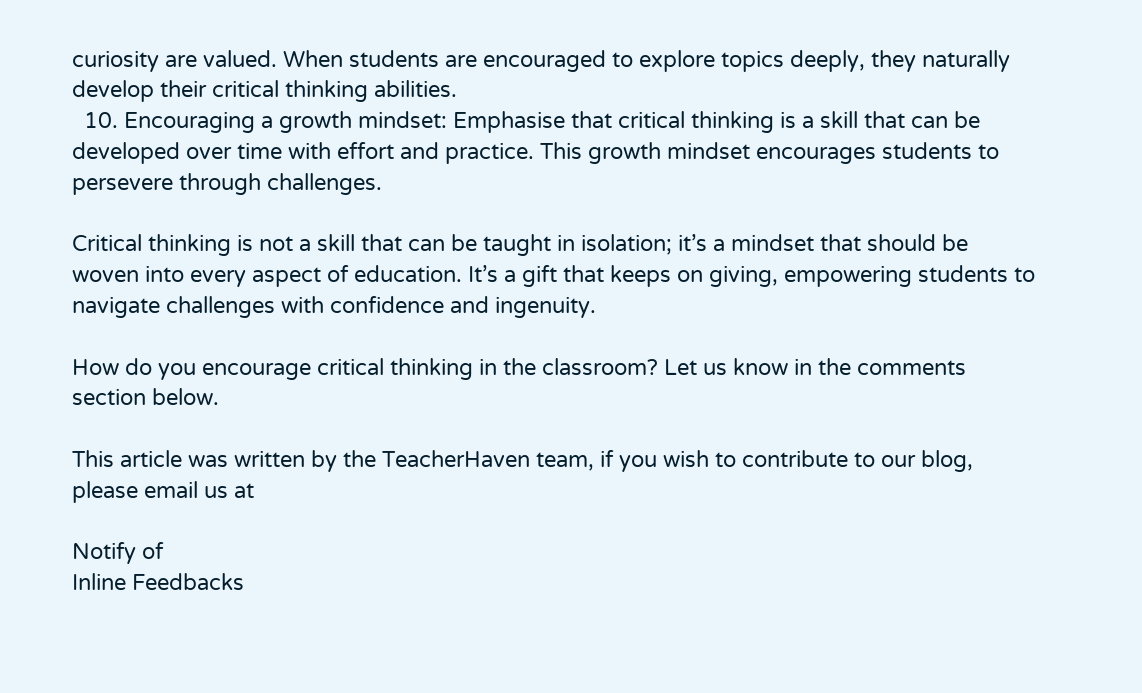curiosity are valued. When students are encouraged to explore topics deeply, they naturally develop their critical thinking abilities.
  10. Encouraging a growth mindset: Emphasise that critical thinking is a skill that can be developed over time with effort and practice. This growth mindset encourages students to persevere through challenges.

Critical thinking is not a skill that can be taught in isolation; it’s a mindset that should be woven into every aspect of education. It’s a gift that keeps on giving, empowering students to navigate challenges with confidence and ingenuity.

How do you encourage critical thinking in the classroom? Let us know in the comments section below.

This article was written by the TeacherHaven team, if you wish to contribute to our blog, please email us at

Notify of
Inline Feedbacks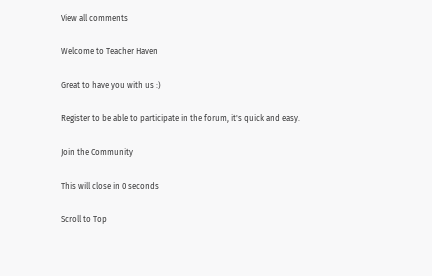View all comments

Welcome to Teacher Haven

Great to have you with us :)

Register to be able to participate in the forum, it's quick and easy.

Join the Community

This will close in 0 seconds

Scroll to Top